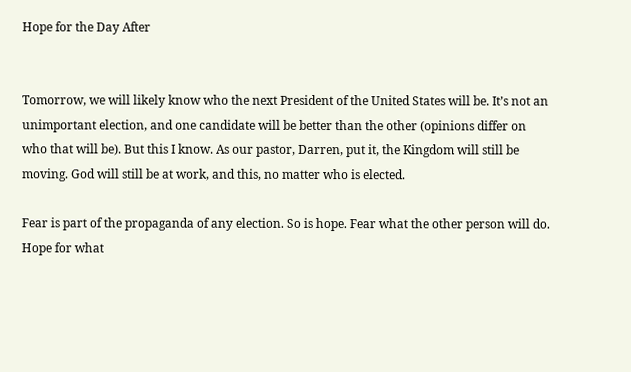Hope for the Day After


Tomorrow, we will likely know who the next President of the United States will be. It’s not an unimportant election, and one candidate will be better than the other (opinions differ on who that will be). But this I know. As our pastor, Darren, put it, the Kingdom will still be moving. God will still be at work, and this, no matter who is elected.

Fear is part of the propaganda of any election. So is hope. Fear what the other person will do. Hope for what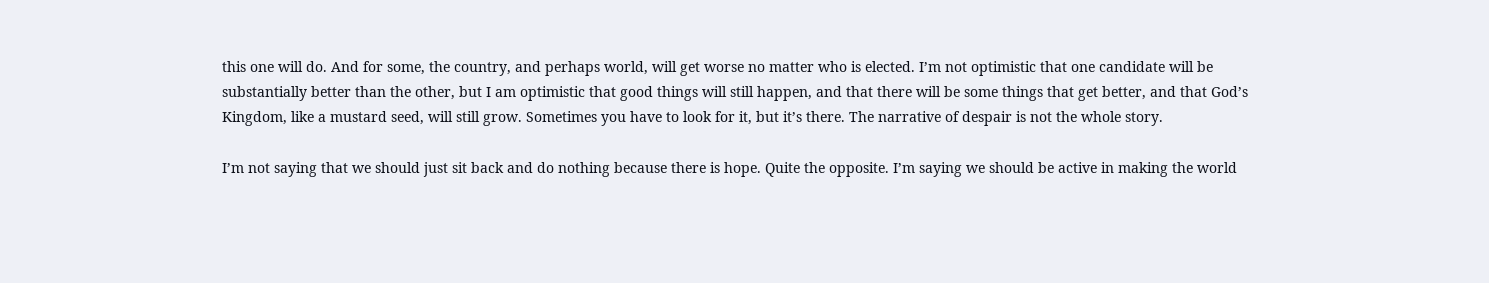this one will do. And for some, the country, and perhaps world, will get worse no matter who is elected. I’m not optimistic that one candidate will be substantially better than the other, but I am optimistic that good things will still happen, and that there will be some things that get better, and that God’s Kingdom, like a mustard seed, will still grow. Sometimes you have to look for it, but it’s there. The narrative of despair is not the whole story.

I’m not saying that we should just sit back and do nothing because there is hope. Quite the opposite. I’m saying we should be active in making the world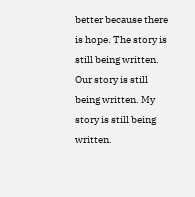better because there is hope. The story is still being written. Our story is still being written. My story is still being written.